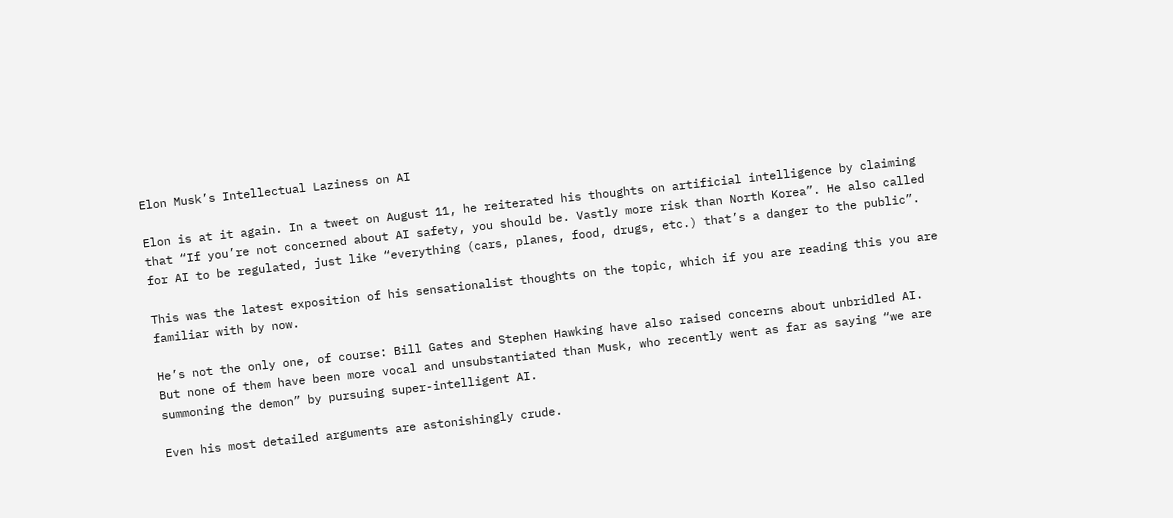Elon Musk’s Intellectual Laziness on AI

Elon is at it again. In a tweet on August 11, he reiterated his thoughts on artificial intelligence by claiming that “If you’re not concerned about AI safety, you should be. Vastly more risk than North Korea”. He also called for AI to be regulated, just like “everything (cars, planes, food, drugs, etc.) that’s a danger to the public”.

This was the latest exposition of his sensationalist thoughts on the topic, which if you are reading this you are familiar with by now.

He’s not the only one, of course: Bill Gates and Stephen Hawking have also raised concerns about unbridled AI. But none of them have been more vocal and unsubstantiated than Musk, who recently went as far as saying “we are summoning the demon” by pursuing super-intelligent AI.

Even his most detailed arguments are astonishingly crude.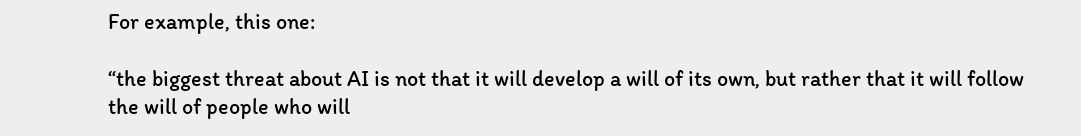For example, this one:

“the biggest threat about AI is not that it will develop a will of its own, but rather that it will follow the will of people who will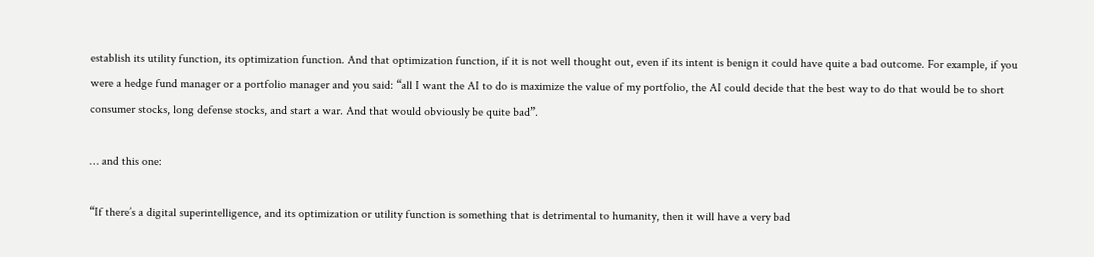establish its utility function, its optimization function. And that optimization function, if it is not well thought out, even if its intent is benign it could have quite a bad outcome. For example, if you were a hedge fund manager or a portfolio manager and you said: “all I want the AI to do is maximize the value of my portfolio, the AI could decide that the best way to do that would be to short consumer stocks, long defense stocks, and start a war. And that would obviously be quite bad”.

… and this one:

“If there’s a digital superintelligence, and its optimization or utility function is something that is detrimental to humanity, then it will have a very bad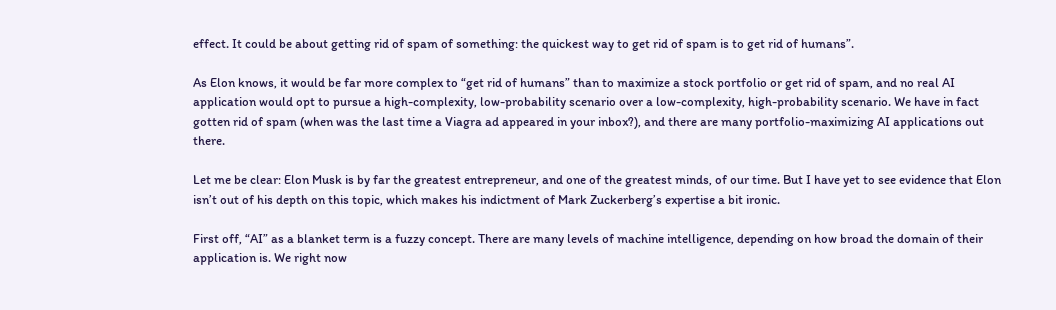effect. It could be about getting rid of spam of something: the quickest way to get rid of spam is to get rid of humans”.

As Elon knows, it would be far more complex to “get rid of humans” than to maximize a stock portfolio or get rid of spam, and no real AI application would opt to pursue a high-complexity, low-probability scenario over a low-complexity, high-probability scenario. We have in fact gotten rid of spam (when was the last time a Viagra ad appeared in your inbox?), and there are many portfolio-maximizing AI applications out there.

Let me be clear: Elon Musk is by far the greatest entrepreneur, and one of the greatest minds, of our time. But I have yet to see evidence that Elon isn’t out of his depth on this topic, which makes his indictment of Mark Zuckerberg’s expertise a bit ironic.

First off, “AI” as a blanket term is a fuzzy concept. There are many levels of machine intelligence, depending on how broad the domain of their application is. We right now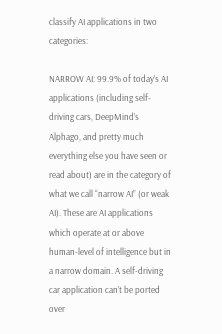classify AI applications in two categories:

NARROW AI: 99.9% of today’s AI applications (including self-driving cars, DeepMind’s Alphago, and pretty much everything else you have seen or read about) are in the category of what we call “narrow AI” (or weak AI). These are AI applications which operate at or above human-level of intelligence but in a narrow domain. A self-driving car application can’t be ported over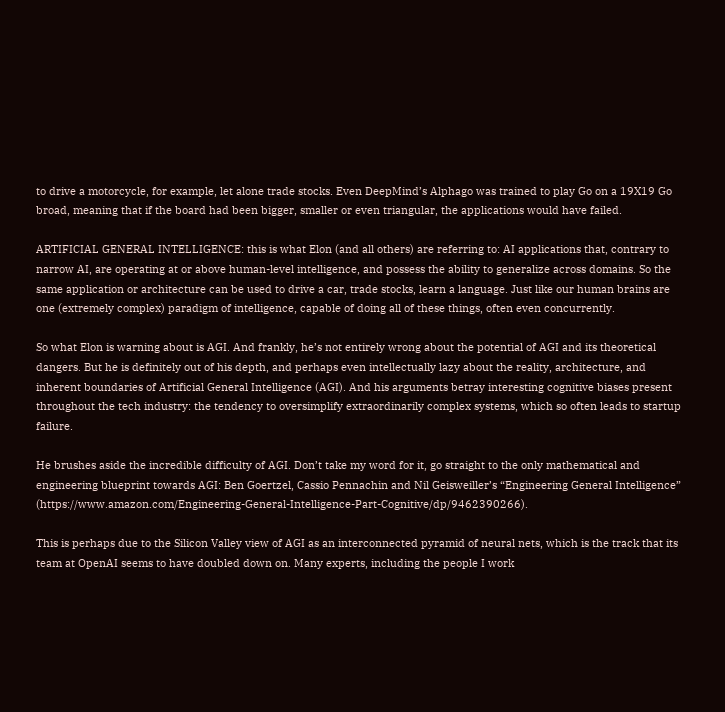to drive a motorcycle, for example, let alone trade stocks. Even DeepMind’s Alphago was trained to play Go on a 19X19 Go broad, meaning that if the board had been bigger, smaller or even triangular, the applications would have failed.

ARTIFICIAL GENERAL INTELLIGENCE: this is what Elon (and all others) are referring to: AI applications that, contrary to narrow AI, are operating at or above human-level intelligence, and possess the ability to generalize across domains. So the same application or architecture can be used to drive a car, trade stocks, learn a language. Just like our human brains are one (extremely complex) paradigm of intelligence, capable of doing all of these things, often even concurrently.

So what Elon is warning about is AGI. And frankly, he’s not entirely wrong about the potential of AGI and its theoretical dangers. But he is definitely out of his depth, and perhaps even intellectually lazy about the reality, architecture, and inherent boundaries of Artificial General Intelligence (AGI). And his arguments betray interesting cognitive biases present throughout the tech industry: the tendency to oversimplify extraordinarily complex systems, which so often leads to startup failure.

He brushes aside the incredible difficulty of AGI. Don’t take my word for it, go straight to the only mathematical and engineering blueprint towards AGI: Ben Goertzel, Cassio Pennachin and Nil Geisweiller’s “Engineering General Intelligence” (https://www.amazon.com/Engineering-General-Intelligence-Part-Cognitive/dp/9462390266).

This is perhaps due to the Silicon Valley view of AGI as an interconnected pyramid of neural nets, which is the track that its team at OpenAI seems to have doubled down on. Many experts, including the people I work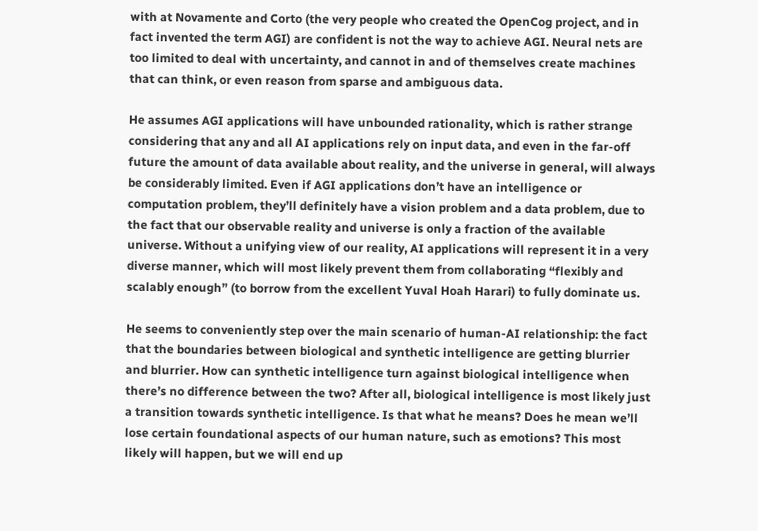with at Novamente and Corto (the very people who created the OpenCog project, and in fact invented the term AGI) are confident is not the way to achieve AGI. Neural nets are too limited to deal with uncertainty, and cannot in and of themselves create machines that can think, or even reason from sparse and ambiguous data.

He assumes AGI applications will have unbounded rationality, which is rather strange considering that any and all AI applications rely on input data, and even in the far-off future the amount of data available about reality, and the universe in general, will always be considerably limited. Even if AGI applications don’t have an intelligence or computation problem, they’ll definitely have a vision problem and a data problem, due to the fact that our observable reality and universe is only a fraction of the available universe. Without a unifying view of our reality, AI applications will represent it in a very diverse manner, which will most likely prevent them from collaborating “flexibly and scalably enough” (to borrow from the excellent Yuval Hoah Harari) to fully dominate us.

He seems to conveniently step over the main scenario of human-AI relationship: the fact that the boundaries between biological and synthetic intelligence are getting blurrier and blurrier. How can synthetic intelligence turn against biological intelligence when there’s no difference between the two? After all, biological intelligence is most likely just a transition towards synthetic intelligence. Is that what he means? Does he mean we’ll lose certain foundational aspects of our human nature, such as emotions? This most likely will happen, but we will end up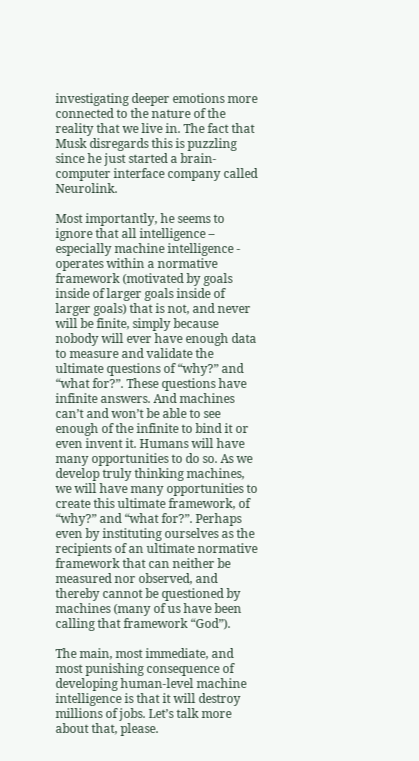investigating deeper emotions more connected to the nature of the reality that we live in. The fact that Musk disregards this is puzzling since he just started a brain-computer interface company called Neurolink.

Most importantly, he seems to ignore that all intelligence – especially machine intelligence - operates within a normative framework (motivated by goals inside of larger goals inside of larger goals) that is not, and never will be finite, simply because nobody will ever have enough data to measure and validate the ultimate questions of “why?” and “what for?”. These questions have infinite answers. And machines can’t and won’t be able to see enough of the infinite to bind it or even invent it. Humans will have many opportunities to do so. As we develop truly thinking machines, we will have many opportunities to create this ultimate framework, of “why?” and “what for?”. Perhaps even by instituting ourselves as the recipients of an ultimate normative framework that can neither be measured nor observed, and thereby cannot be questioned by machines (many of us have been calling that framework “God”).

The main, most immediate, and most punishing consequence of developing human-level machine intelligence is that it will destroy millions of jobs. Let’s talk more about that, please.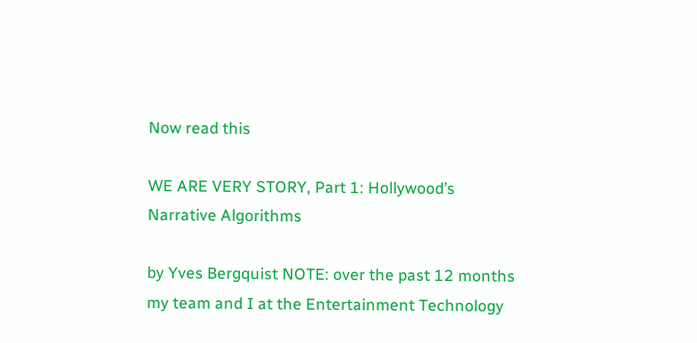Now read this

WE ARE VERY STORY, Part 1: Hollywood’s Narrative Algorithms

by Yves Bergquist NOTE: over the past 12 months my team and I at the Entertainment Technology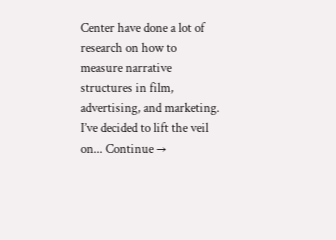Center have done a lot of research on how to measure narrative structures in film, advertising, and marketing. I’ve decided to lift the veil on... Continue →